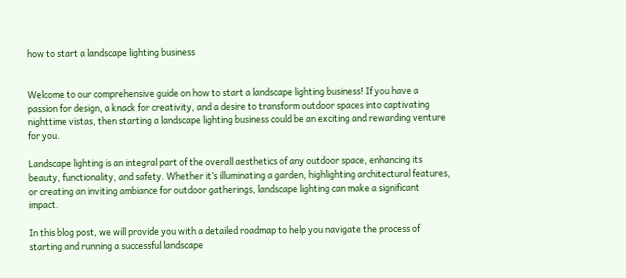how to start a landscape lighting business


Welcome to our comprehensive guide on how to start a landscape lighting business! If you have a passion for design, a knack for creativity, and a desire to transform outdoor spaces into captivating nighttime vistas, then starting a landscape lighting business could be an exciting and rewarding venture for you.

Landscape lighting is an integral part of the overall aesthetics of any outdoor space, enhancing its beauty, functionality, and safety. Whether it’s illuminating a garden, highlighting architectural features, or creating an inviting ambiance for outdoor gatherings, landscape lighting can make a significant impact.

In this blog post, we will provide you with a detailed roadmap to help you navigate the process of starting and running a successful landscape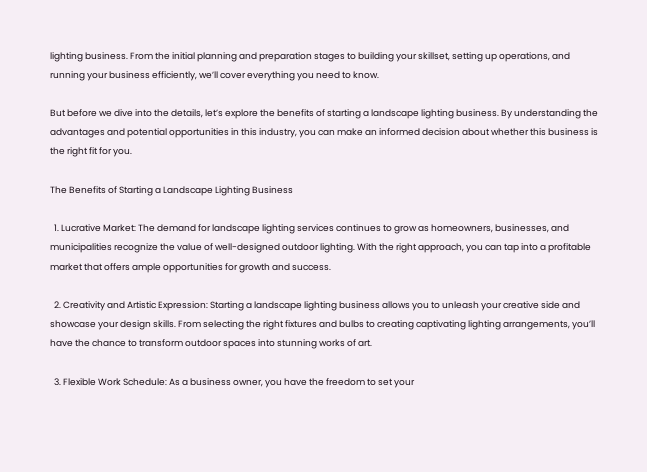lighting business. From the initial planning and preparation stages to building your skillset, setting up operations, and running your business efficiently, we’ll cover everything you need to know.

But before we dive into the details, let’s explore the benefits of starting a landscape lighting business. By understanding the advantages and potential opportunities in this industry, you can make an informed decision about whether this business is the right fit for you.

The Benefits of Starting a Landscape Lighting Business

  1. Lucrative Market: The demand for landscape lighting services continues to grow as homeowners, businesses, and municipalities recognize the value of well-designed outdoor lighting. With the right approach, you can tap into a profitable market that offers ample opportunities for growth and success.

  2. Creativity and Artistic Expression: Starting a landscape lighting business allows you to unleash your creative side and showcase your design skills. From selecting the right fixtures and bulbs to creating captivating lighting arrangements, you’ll have the chance to transform outdoor spaces into stunning works of art.

  3. Flexible Work Schedule: As a business owner, you have the freedom to set your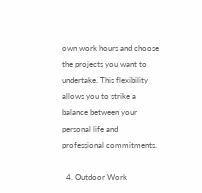own work hours and choose the projects you want to undertake. This flexibility allows you to strike a balance between your personal life and professional commitments.

  4. Outdoor Work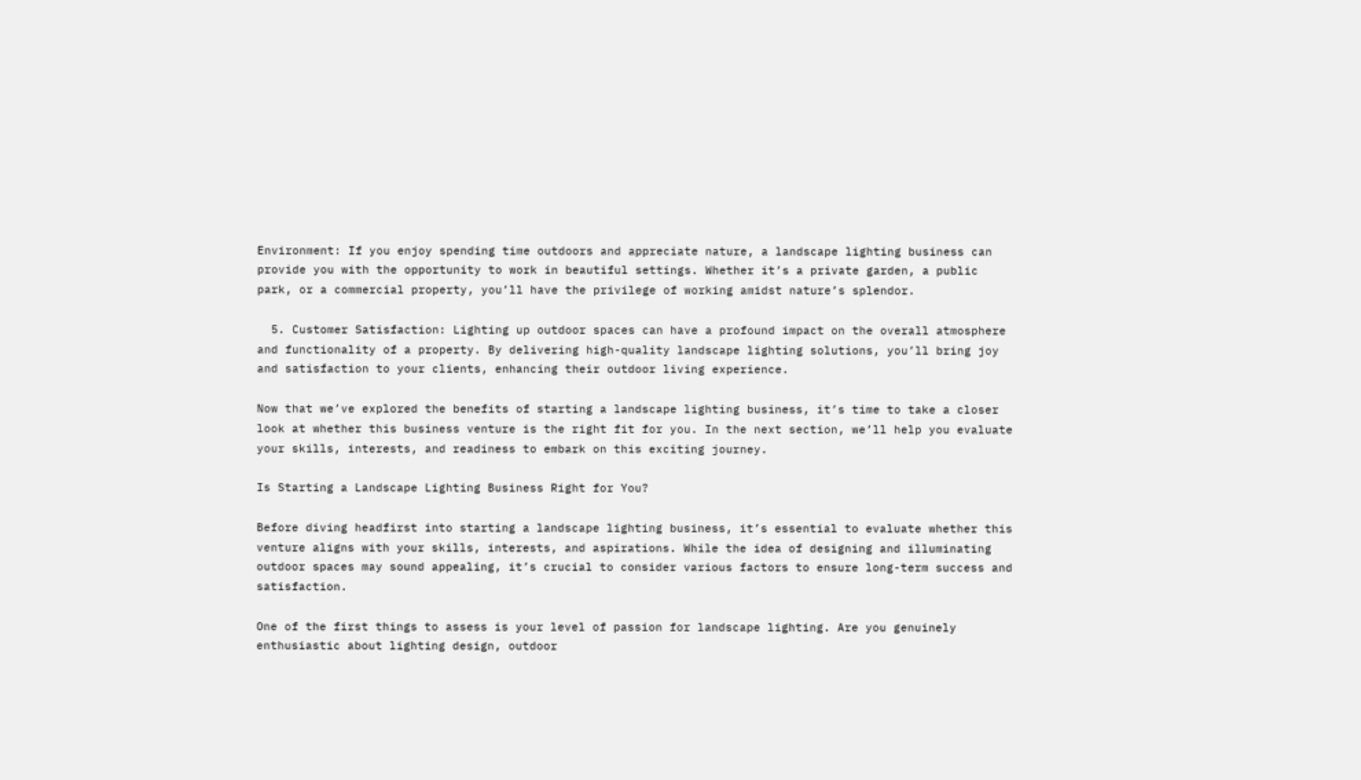Environment: If you enjoy spending time outdoors and appreciate nature, a landscape lighting business can provide you with the opportunity to work in beautiful settings. Whether it’s a private garden, a public park, or a commercial property, you’ll have the privilege of working amidst nature’s splendor.

  5. Customer Satisfaction: Lighting up outdoor spaces can have a profound impact on the overall atmosphere and functionality of a property. By delivering high-quality landscape lighting solutions, you’ll bring joy and satisfaction to your clients, enhancing their outdoor living experience.

Now that we’ve explored the benefits of starting a landscape lighting business, it’s time to take a closer look at whether this business venture is the right fit for you. In the next section, we’ll help you evaluate your skills, interests, and readiness to embark on this exciting journey.

Is Starting a Landscape Lighting Business Right for You?

Before diving headfirst into starting a landscape lighting business, it’s essential to evaluate whether this venture aligns with your skills, interests, and aspirations. While the idea of designing and illuminating outdoor spaces may sound appealing, it’s crucial to consider various factors to ensure long-term success and satisfaction.

One of the first things to assess is your level of passion for landscape lighting. Are you genuinely enthusiastic about lighting design, outdoor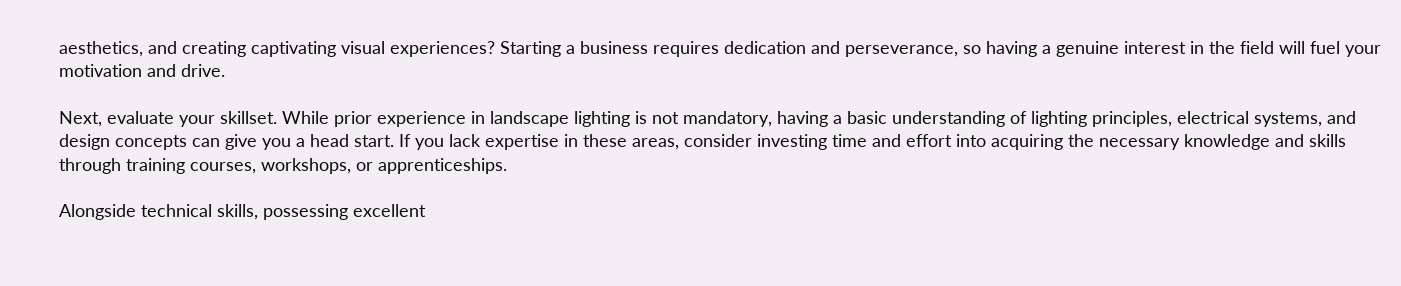aesthetics, and creating captivating visual experiences? Starting a business requires dedication and perseverance, so having a genuine interest in the field will fuel your motivation and drive.

Next, evaluate your skillset. While prior experience in landscape lighting is not mandatory, having a basic understanding of lighting principles, electrical systems, and design concepts can give you a head start. If you lack expertise in these areas, consider investing time and effort into acquiring the necessary knowledge and skills through training courses, workshops, or apprenticeships.

Alongside technical skills, possessing excellent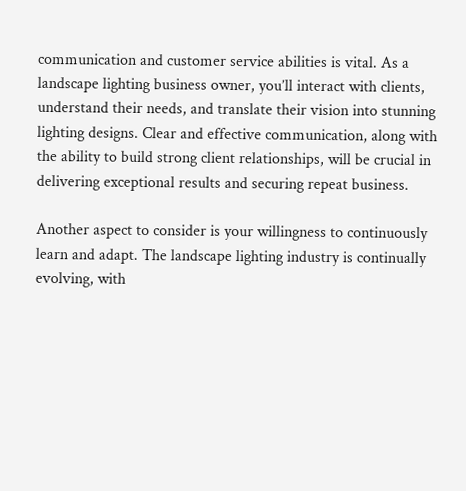communication and customer service abilities is vital. As a landscape lighting business owner, you’ll interact with clients, understand their needs, and translate their vision into stunning lighting designs. Clear and effective communication, along with the ability to build strong client relationships, will be crucial in delivering exceptional results and securing repeat business.

Another aspect to consider is your willingness to continuously learn and adapt. The landscape lighting industry is continually evolving, with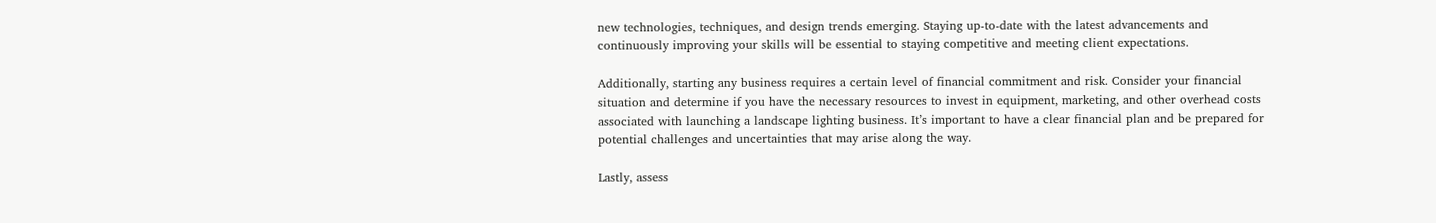new technologies, techniques, and design trends emerging. Staying up-to-date with the latest advancements and continuously improving your skills will be essential to staying competitive and meeting client expectations.

Additionally, starting any business requires a certain level of financial commitment and risk. Consider your financial situation and determine if you have the necessary resources to invest in equipment, marketing, and other overhead costs associated with launching a landscape lighting business. It’s important to have a clear financial plan and be prepared for potential challenges and uncertainties that may arise along the way.

Lastly, assess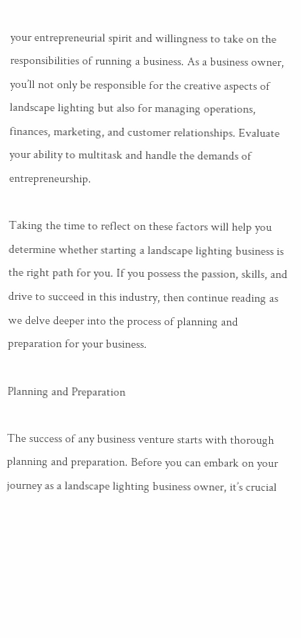your entrepreneurial spirit and willingness to take on the responsibilities of running a business. As a business owner, you’ll not only be responsible for the creative aspects of landscape lighting but also for managing operations, finances, marketing, and customer relationships. Evaluate your ability to multitask and handle the demands of entrepreneurship.

Taking the time to reflect on these factors will help you determine whether starting a landscape lighting business is the right path for you. If you possess the passion, skills, and drive to succeed in this industry, then continue reading as we delve deeper into the process of planning and preparation for your business.

Planning and Preparation

The success of any business venture starts with thorough planning and preparation. Before you can embark on your journey as a landscape lighting business owner, it’s crucial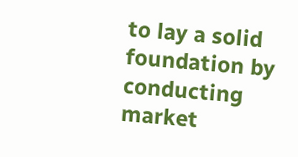to lay a solid foundation by conducting market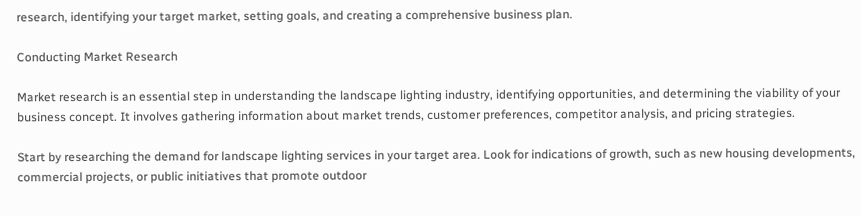research, identifying your target market, setting goals, and creating a comprehensive business plan.

Conducting Market Research

Market research is an essential step in understanding the landscape lighting industry, identifying opportunities, and determining the viability of your business concept. It involves gathering information about market trends, customer preferences, competitor analysis, and pricing strategies.

Start by researching the demand for landscape lighting services in your target area. Look for indications of growth, such as new housing developments, commercial projects, or public initiatives that promote outdoor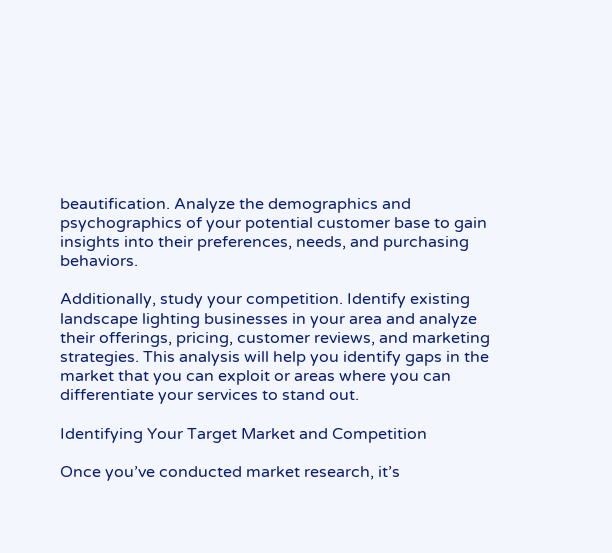beautification. Analyze the demographics and psychographics of your potential customer base to gain insights into their preferences, needs, and purchasing behaviors.

Additionally, study your competition. Identify existing landscape lighting businesses in your area and analyze their offerings, pricing, customer reviews, and marketing strategies. This analysis will help you identify gaps in the market that you can exploit or areas where you can differentiate your services to stand out.

Identifying Your Target Market and Competition

Once you’ve conducted market research, it’s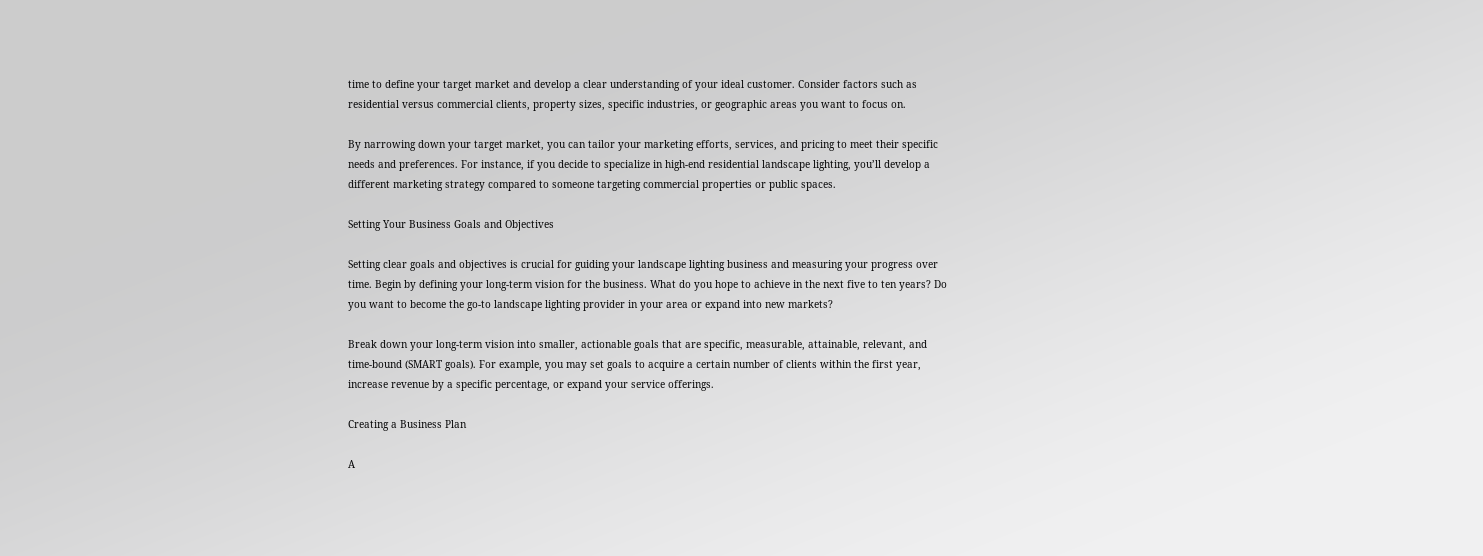time to define your target market and develop a clear understanding of your ideal customer. Consider factors such as residential versus commercial clients, property sizes, specific industries, or geographic areas you want to focus on.

By narrowing down your target market, you can tailor your marketing efforts, services, and pricing to meet their specific needs and preferences. For instance, if you decide to specialize in high-end residential landscape lighting, you’ll develop a different marketing strategy compared to someone targeting commercial properties or public spaces.

Setting Your Business Goals and Objectives

Setting clear goals and objectives is crucial for guiding your landscape lighting business and measuring your progress over time. Begin by defining your long-term vision for the business. What do you hope to achieve in the next five to ten years? Do you want to become the go-to landscape lighting provider in your area or expand into new markets?

Break down your long-term vision into smaller, actionable goals that are specific, measurable, attainable, relevant, and time-bound (SMART goals). For example, you may set goals to acquire a certain number of clients within the first year, increase revenue by a specific percentage, or expand your service offerings.

Creating a Business Plan

A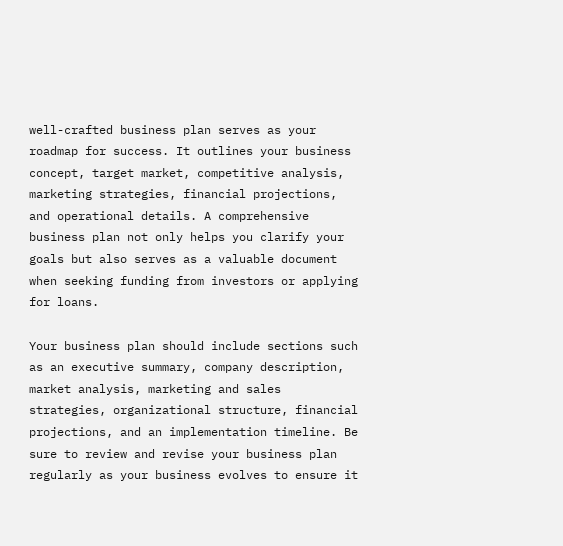well-crafted business plan serves as your roadmap for success. It outlines your business concept, target market, competitive analysis, marketing strategies, financial projections, and operational details. A comprehensive business plan not only helps you clarify your goals but also serves as a valuable document when seeking funding from investors or applying for loans.

Your business plan should include sections such as an executive summary, company description, market analysis, marketing and sales strategies, organizational structure, financial projections, and an implementation timeline. Be sure to review and revise your business plan regularly as your business evolves to ensure it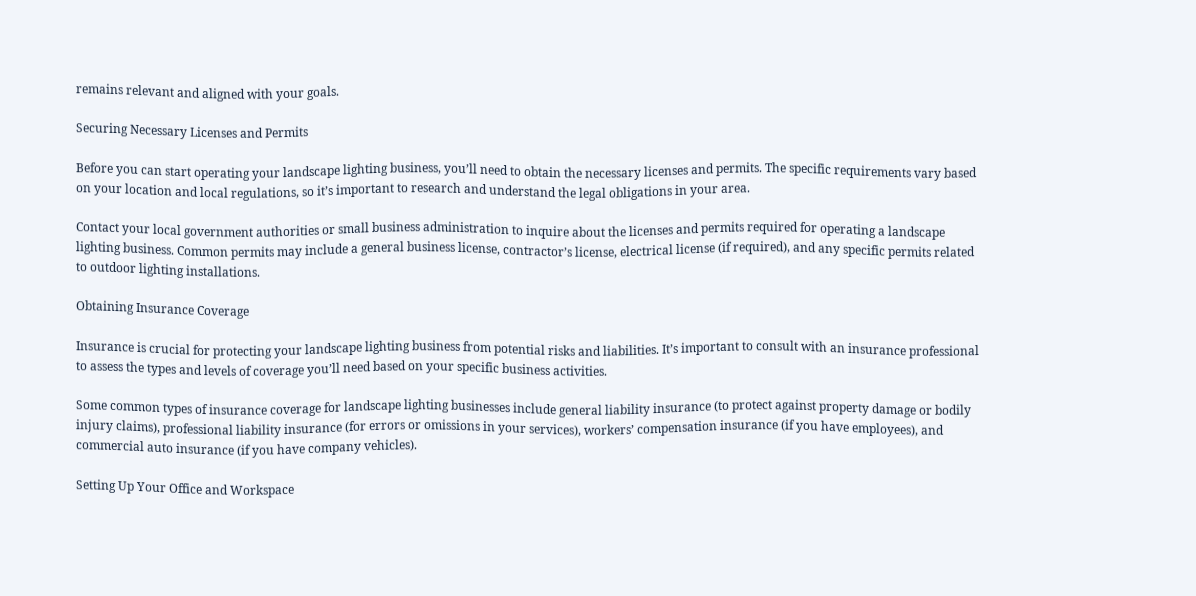remains relevant and aligned with your goals.

Securing Necessary Licenses and Permits

Before you can start operating your landscape lighting business, you’ll need to obtain the necessary licenses and permits. The specific requirements vary based on your location and local regulations, so it’s important to research and understand the legal obligations in your area.

Contact your local government authorities or small business administration to inquire about the licenses and permits required for operating a landscape lighting business. Common permits may include a general business license, contractor’s license, electrical license (if required), and any specific permits related to outdoor lighting installations.

Obtaining Insurance Coverage

Insurance is crucial for protecting your landscape lighting business from potential risks and liabilities. It’s important to consult with an insurance professional to assess the types and levels of coverage you’ll need based on your specific business activities.

Some common types of insurance coverage for landscape lighting businesses include general liability insurance (to protect against property damage or bodily injury claims), professional liability insurance (for errors or omissions in your services), workers’ compensation insurance (if you have employees), and commercial auto insurance (if you have company vehicles).

Setting Up Your Office and Workspace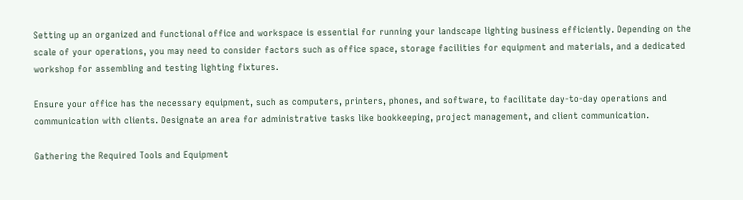Setting up an organized and functional office and workspace is essential for running your landscape lighting business efficiently. Depending on the scale of your operations, you may need to consider factors such as office space, storage facilities for equipment and materials, and a dedicated workshop for assembling and testing lighting fixtures.

Ensure your office has the necessary equipment, such as computers, printers, phones, and software, to facilitate day-to-day operations and communication with clients. Designate an area for administrative tasks like bookkeeping, project management, and client communication.

Gathering the Required Tools and Equipment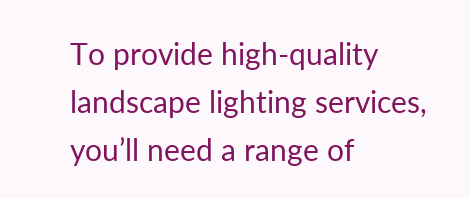To provide high-quality landscape lighting services, you’ll need a range of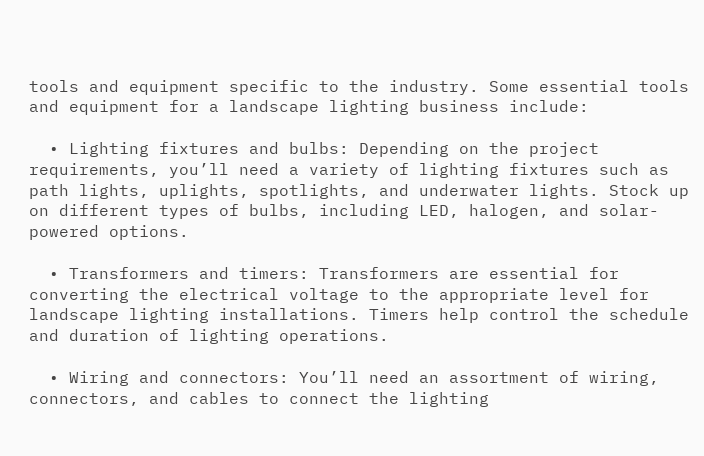tools and equipment specific to the industry. Some essential tools and equipment for a landscape lighting business include:

  • Lighting fixtures and bulbs: Depending on the project requirements, you’ll need a variety of lighting fixtures such as path lights, uplights, spotlights, and underwater lights. Stock up on different types of bulbs, including LED, halogen, and solar-powered options.

  • Transformers and timers: Transformers are essential for converting the electrical voltage to the appropriate level for landscape lighting installations. Timers help control the schedule and duration of lighting operations.

  • Wiring and connectors: You’ll need an assortment of wiring, connectors, and cables to connect the lighting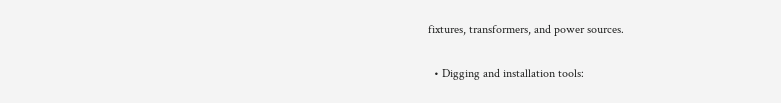fixtures, transformers, and power sources.

  • Digging and installation tools: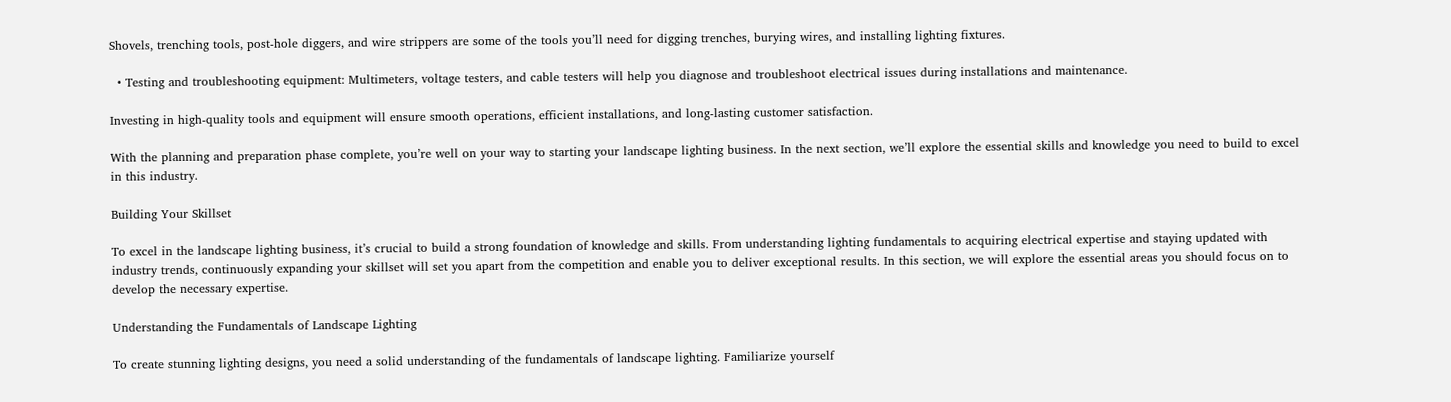Shovels, trenching tools, post-hole diggers, and wire strippers are some of the tools you’ll need for digging trenches, burying wires, and installing lighting fixtures.

  • Testing and troubleshooting equipment: Multimeters, voltage testers, and cable testers will help you diagnose and troubleshoot electrical issues during installations and maintenance.

Investing in high-quality tools and equipment will ensure smooth operations, efficient installations, and long-lasting customer satisfaction.

With the planning and preparation phase complete, you’re well on your way to starting your landscape lighting business. In the next section, we’ll explore the essential skills and knowledge you need to build to excel in this industry.

Building Your Skillset

To excel in the landscape lighting business, it’s crucial to build a strong foundation of knowledge and skills. From understanding lighting fundamentals to acquiring electrical expertise and staying updated with industry trends, continuously expanding your skillset will set you apart from the competition and enable you to deliver exceptional results. In this section, we will explore the essential areas you should focus on to develop the necessary expertise.

Understanding the Fundamentals of Landscape Lighting

To create stunning lighting designs, you need a solid understanding of the fundamentals of landscape lighting. Familiarize yourself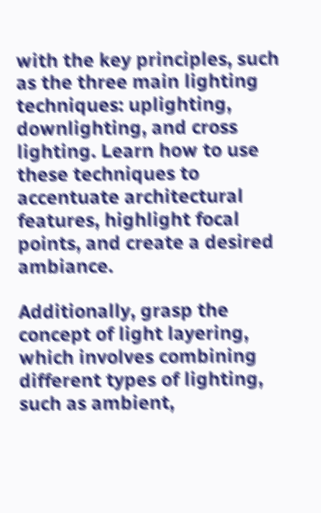with the key principles, such as the three main lighting techniques: uplighting, downlighting, and cross lighting. Learn how to use these techniques to accentuate architectural features, highlight focal points, and create a desired ambiance.

Additionally, grasp the concept of light layering, which involves combining different types of lighting, such as ambient,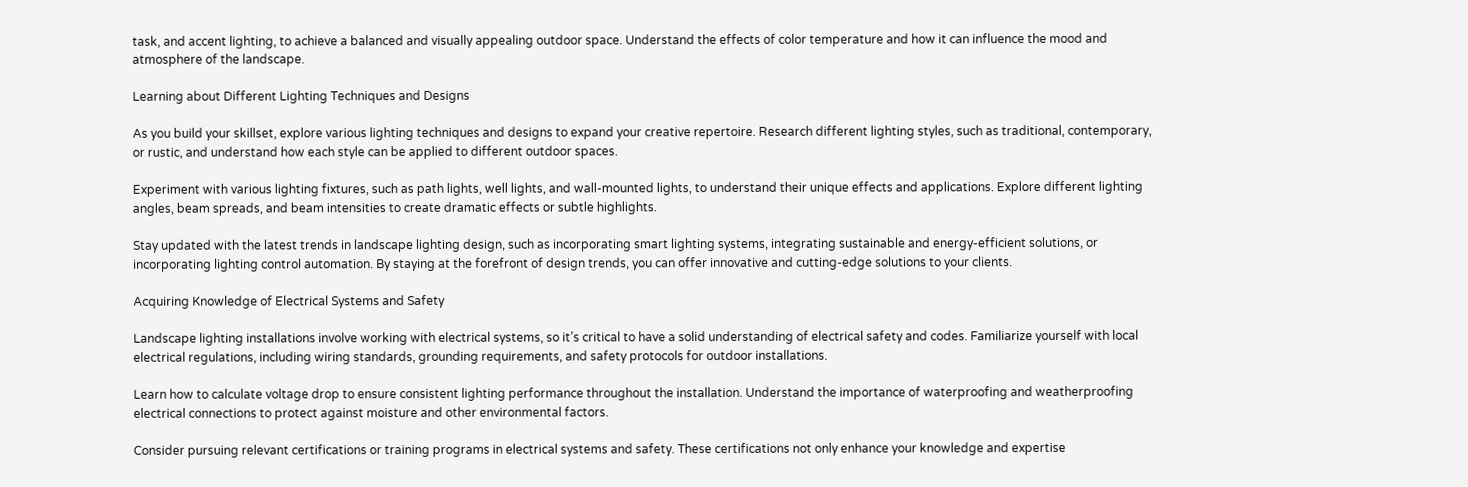task, and accent lighting, to achieve a balanced and visually appealing outdoor space. Understand the effects of color temperature and how it can influence the mood and atmosphere of the landscape.

Learning about Different Lighting Techniques and Designs

As you build your skillset, explore various lighting techniques and designs to expand your creative repertoire. Research different lighting styles, such as traditional, contemporary, or rustic, and understand how each style can be applied to different outdoor spaces.

Experiment with various lighting fixtures, such as path lights, well lights, and wall-mounted lights, to understand their unique effects and applications. Explore different lighting angles, beam spreads, and beam intensities to create dramatic effects or subtle highlights.

Stay updated with the latest trends in landscape lighting design, such as incorporating smart lighting systems, integrating sustainable and energy-efficient solutions, or incorporating lighting control automation. By staying at the forefront of design trends, you can offer innovative and cutting-edge solutions to your clients.

Acquiring Knowledge of Electrical Systems and Safety

Landscape lighting installations involve working with electrical systems, so it’s critical to have a solid understanding of electrical safety and codes. Familiarize yourself with local electrical regulations, including wiring standards, grounding requirements, and safety protocols for outdoor installations.

Learn how to calculate voltage drop to ensure consistent lighting performance throughout the installation. Understand the importance of waterproofing and weatherproofing electrical connections to protect against moisture and other environmental factors.

Consider pursuing relevant certifications or training programs in electrical systems and safety. These certifications not only enhance your knowledge and expertise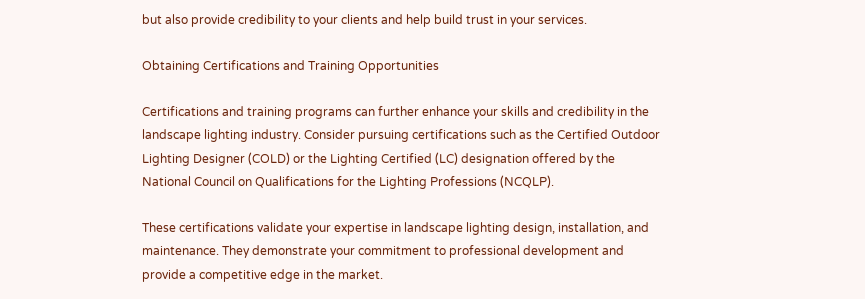but also provide credibility to your clients and help build trust in your services.

Obtaining Certifications and Training Opportunities

Certifications and training programs can further enhance your skills and credibility in the landscape lighting industry. Consider pursuing certifications such as the Certified Outdoor Lighting Designer (COLD) or the Lighting Certified (LC) designation offered by the National Council on Qualifications for the Lighting Professions (NCQLP).

These certifications validate your expertise in landscape lighting design, installation, and maintenance. They demonstrate your commitment to professional development and provide a competitive edge in the market.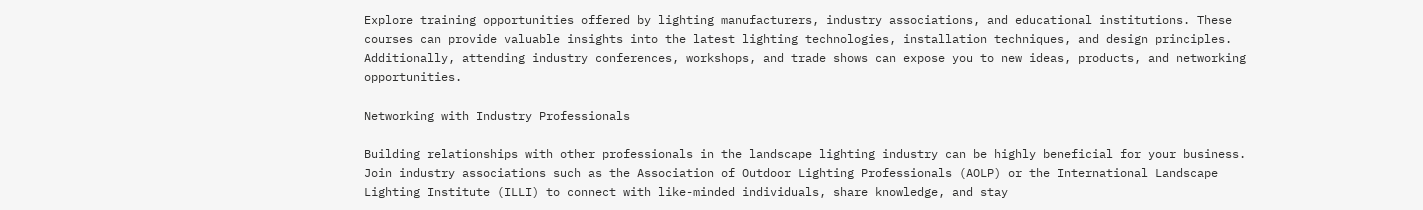Explore training opportunities offered by lighting manufacturers, industry associations, and educational institutions. These courses can provide valuable insights into the latest lighting technologies, installation techniques, and design principles. Additionally, attending industry conferences, workshops, and trade shows can expose you to new ideas, products, and networking opportunities.

Networking with Industry Professionals

Building relationships with other professionals in the landscape lighting industry can be highly beneficial for your business. Join industry associations such as the Association of Outdoor Lighting Professionals (AOLP) or the International Landscape Lighting Institute (ILLI) to connect with like-minded individuals, share knowledge, and stay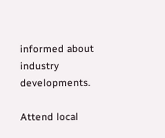informed about industry developments.

Attend local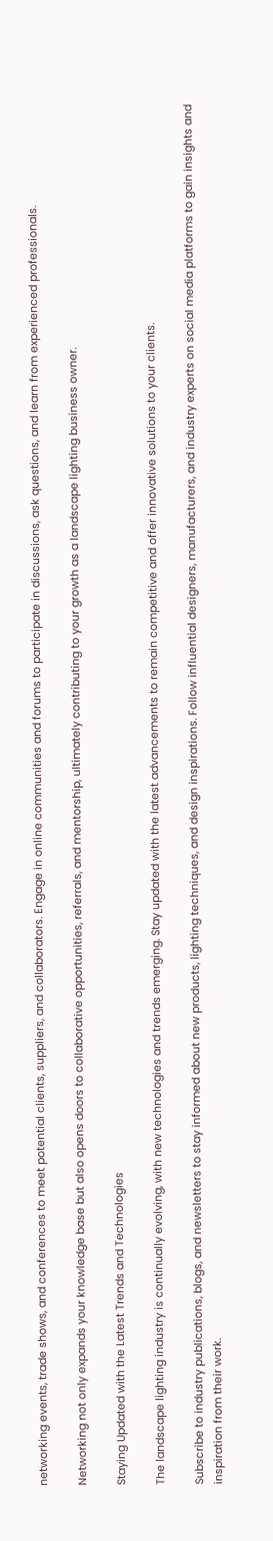networking events, trade shows, and conferences to meet potential clients, suppliers, and collaborators. Engage in online communities and forums to participate in discussions, ask questions, and learn from experienced professionals.

Networking not only expands your knowledge base but also opens doors to collaborative opportunities, referrals, and mentorship, ultimately contributing to your growth as a landscape lighting business owner.

Staying Updated with the Latest Trends and Technologies

The landscape lighting industry is continually evolving, with new technologies and trends emerging. Stay updated with the latest advancements to remain competitive and offer innovative solutions to your clients.

Subscribe to industry publications, blogs, and newsletters to stay informed about new products, lighting techniques, and design inspirations. Follow influential designers, manufacturers, and industry experts on social media platforms to gain insights and inspiration from their work.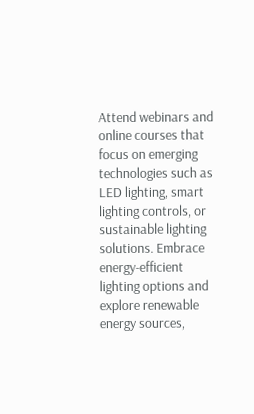Attend webinars and online courses that focus on emerging technologies such as LED lighting, smart lighting controls, or sustainable lighting solutions. Embrace energy-efficient lighting options and explore renewable energy sources,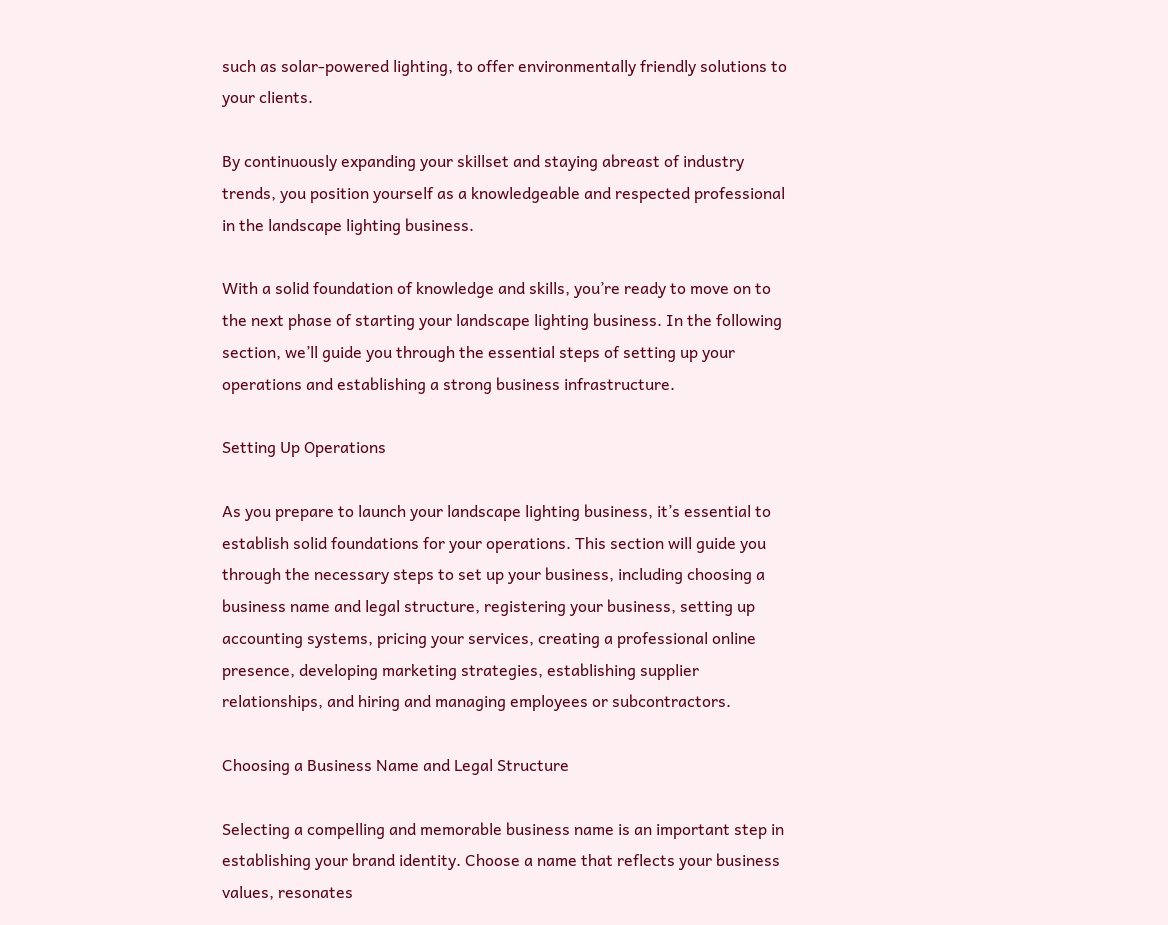such as solar-powered lighting, to offer environmentally friendly solutions to your clients.

By continuously expanding your skillset and staying abreast of industry trends, you position yourself as a knowledgeable and respected professional in the landscape lighting business.

With a solid foundation of knowledge and skills, you’re ready to move on to the next phase of starting your landscape lighting business. In the following section, we’ll guide you through the essential steps of setting up your operations and establishing a strong business infrastructure.

Setting Up Operations

As you prepare to launch your landscape lighting business, it’s essential to establish solid foundations for your operations. This section will guide you through the necessary steps to set up your business, including choosing a business name and legal structure, registering your business, setting up accounting systems, pricing your services, creating a professional online presence, developing marketing strategies, establishing supplier relationships, and hiring and managing employees or subcontractors.

Choosing a Business Name and Legal Structure

Selecting a compelling and memorable business name is an important step in establishing your brand identity. Choose a name that reflects your business values, resonates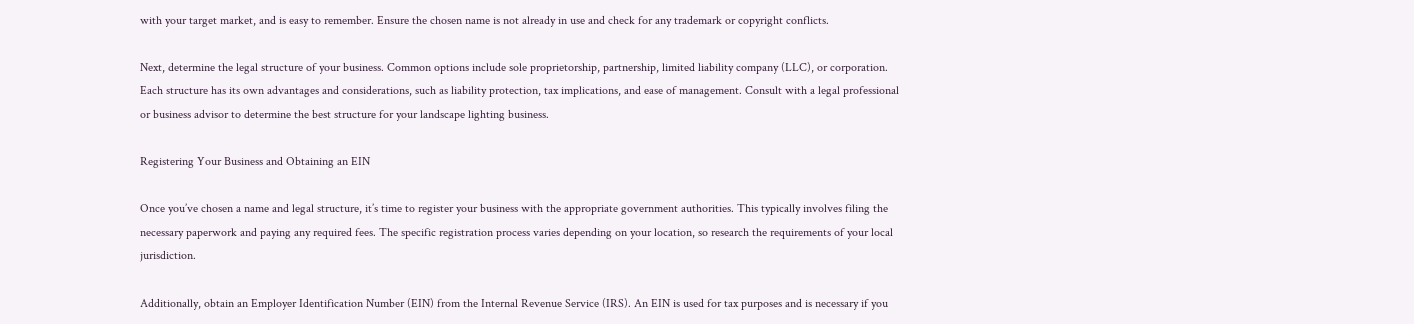with your target market, and is easy to remember. Ensure the chosen name is not already in use and check for any trademark or copyright conflicts.

Next, determine the legal structure of your business. Common options include sole proprietorship, partnership, limited liability company (LLC), or corporation. Each structure has its own advantages and considerations, such as liability protection, tax implications, and ease of management. Consult with a legal professional or business advisor to determine the best structure for your landscape lighting business.

Registering Your Business and Obtaining an EIN

Once you’ve chosen a name and legal structure, it’s time to register your business with the appropriate government authorities. This typically involves filing the necessary paperwork and paying any required fees. The specific registration process varies depending on your location, so research the requirements of your local jurisdiction.

Additionally, obtain an Employer Identification Number (EIN) from the Internal Revenue Service (IRS). An EIN is used for tax purposes and is necessary if you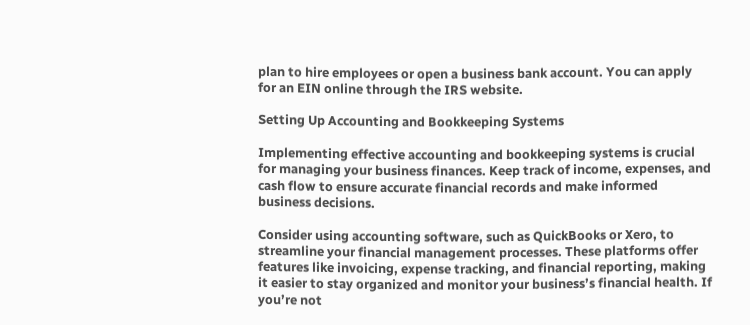plan to hire employees or open a business bank account. You can apply for an EIN online through the IRS website.

Setting Up Accounting and Bookkeeping Systems

Implementing effective accounting and bookkeeping systems is crucial for managing your business finances. Keep track of income, expenses, and cash flow to ensure accurate financial records and make informed business decisions.

Consider using accounting software, such as QuickBooks or Xero, to streamline your financial management processes. These platforms offer features like invoicing, expense tracking, and financial reporting, making it easier to stay organized and monitor your business’s financial health. If you’re not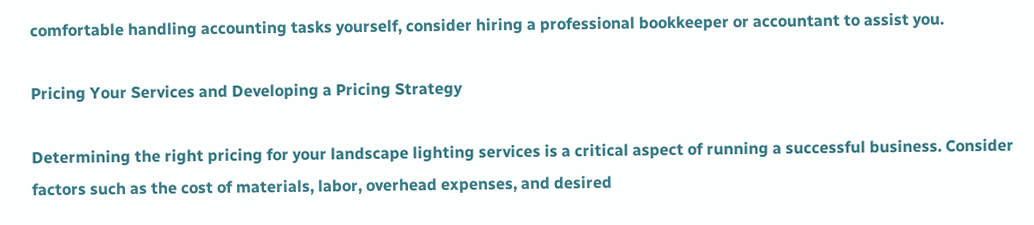comfortable handling accounting tasks yourself, consider hiring a professional bookkeeper or accountant to assist you.

Pricing Your Services and Developing a Pricing Strategy

Determining the right pricing for your landscape lighting services is a critical aspect of running a successful business. Consider factors such as the cost of materials, labor, overhead expenses, and desired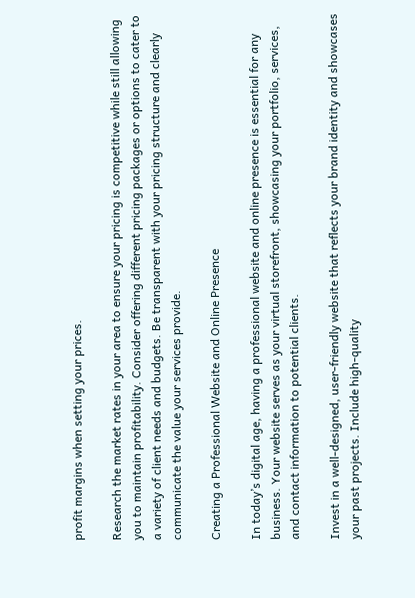profit margins when setting your prices.

Research the market rates in your area to ensure your pricing is competitive while still allowing you to maintain profitability. Consider offering different pricing packages or options to cater to a variety of client needs and budgets. Be transparent with your pricing structure and clearly communicate the value your services provide.

Creating a Professional Website and Online Presence

In today’s digital age, having a professional website and online presence is essential for any business. Your website serves as your virtual storefront, showcasing your portfolio, services, and contact information to potential clients.

Invest in a well-designed, user-friendly website that reflects your brand identity and showcases your past projects. Include high-quality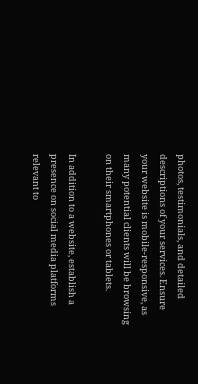photos, testimonials, and detailed descriptions of your services. Ensure your website is mobile-responsive, as many potential clients will be browsing on their smartphones or tablets.

In addition to a website, establish a presence on social media platforms relevant to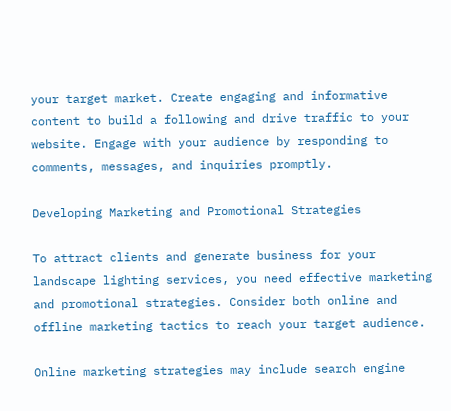your target market. Create engaging and informative content to build a following and drive traffic to your website. Engage with your audience by responding to comments, messages, and inquiries promptly.

Developing Marketing and Promotional Strategies

To attract clients and generate business for your landscape lighting services, you need effective marketing and promotional strategies. Consider both online and offline marketing tactics to reach your target audience.

Online marketing strategies may include search engine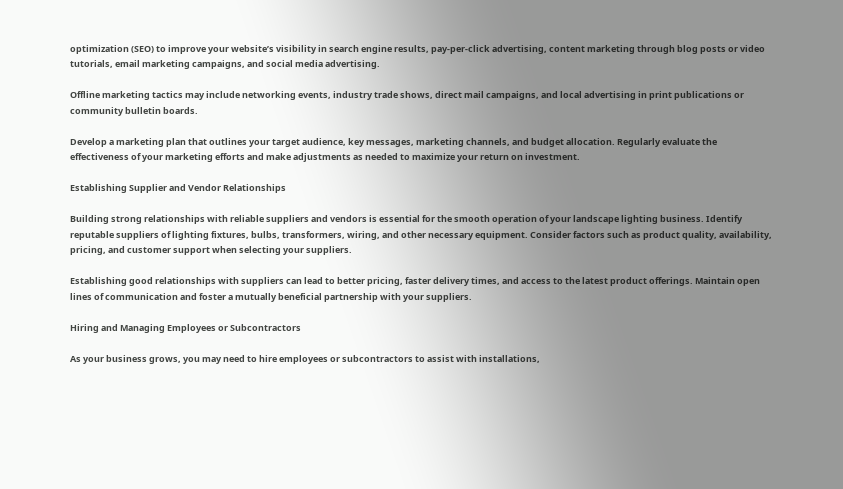optimization (SEO) to improve your website’s visibility in search engine results, pay-per-click advertising, content marketing through blog posts or video tutorials, email marketing campaigns, and social media advertising.

Offline marketing tactics may include networking events, industry trade shows, direct mail campaigns, and local advertising in print publications or community bulletin boards.

Develop a marketing plan that outlines your target audience, key messages, marketing channels, and budget allocation. Regularly evaluate the effectiveness of your marketing efforts and make adjustments as needed to maximize your return on investment.

Establishing Supplier and Vendor Relationships

Building strong relationships with reliable suppliers and vendors is essential for the smooth operation of your landscape lighting business. Identify reputable suppliers of lighting fixtures, bulbs, transformers, wiring, and other necessary equipment. Consider factors such as product quality, availability, pricing, and customer support when selecting your suppliers.

Establishing good relationships with suppliers can lead to better pricing, faster delivery times, and access to the latest product offerings. Maintain open lines of communication and foster a mutually beneficial partnership with your suppliers.

Hiring and Managing Employees or Subcontractors

As your business grows, you may need to hire employees or subcontractors to assist with installations,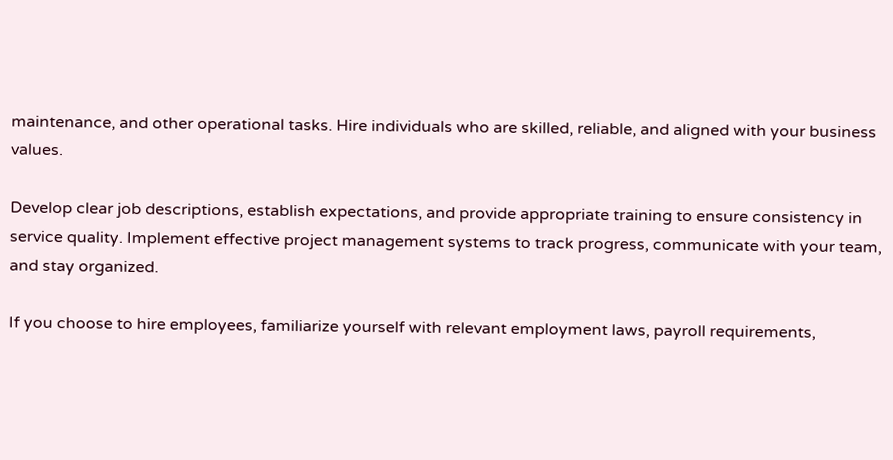maintenance, and other operational tasks. Hire individuals who are skilled, reliable, and aligned with your business values.

Develop clear job descriptions, establish expectations, and provide appropriate training to ensure consistency in service quality. Implement effective project management systems to track progress, communicate with your team, and stay organized.

If you choose to hire employees, familiarize yourself with relevant employment laws, payroll requirements,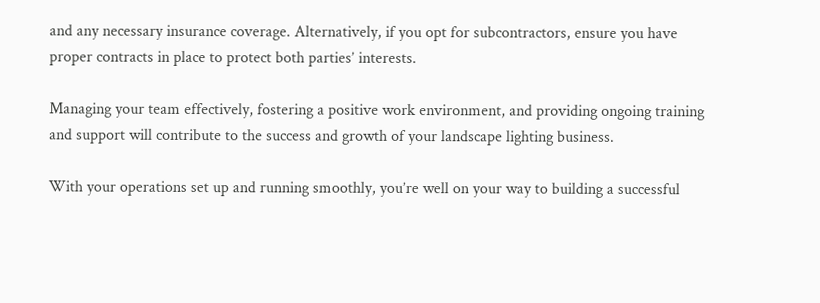and any necessary insurance coverage. Alternatively, if you opt for subcontractors, ensure you have proper contracts in place to protect both parties’ interests.

Managing your team effectively, fostering a positive work environment, and providing ongoing training and support will contribute to the success and growth of your landscape lighting business.

With your operations set up and running smoothly, you’re well on your way to building a successful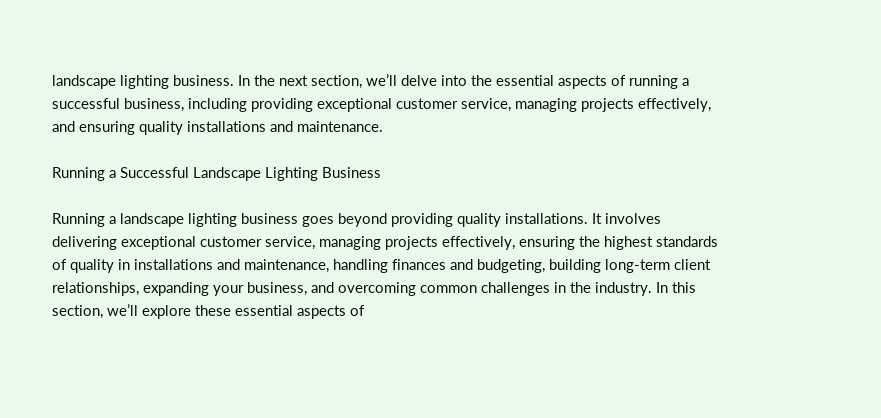landscape lighting business. In the next section, we’ll delve into the essential aspects of running a successful business, including providing exceptional customer service, managing projects effectively, and ensuring quality installations and maintenance.

Running a Successful Landscape Lighting Business

Running a landscape lighting business goes beyond providing quality installations. It involves delivering exceptional customer service, managing projects effectively, ensuring the highest standards of quality in installations and maintenance, handling finances and budgeting, building long-term client relationships, expanding your business, and overcoming common challenges in the industry. In this section, we’ll explore these essential aspects of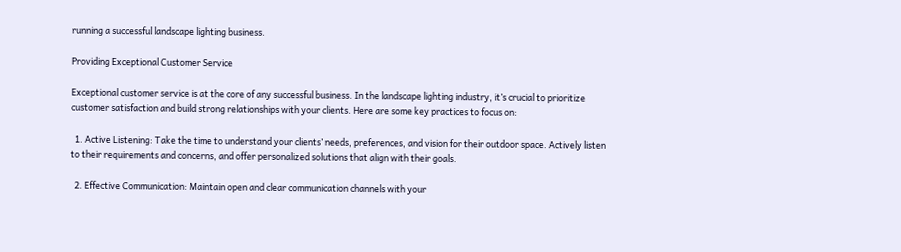running a successful landscape lighting business.

Providing Exceptional Customer Service

Exceptional customer service is at the core of any successful business. In the landscape lighting industry, it’s crucial to prioritize customer satisfaction and build strong relationships with your clients. Here are some key practices to focus on:

  1. Active Listening: Take the time to understand your clients’ needs, preferences, and vision for their outdoor space. Actively listen to their requirements and concerns, and offer personalized solutions that align with their goals.

  2. Effective Communication: Maintain open and clear communication channels with your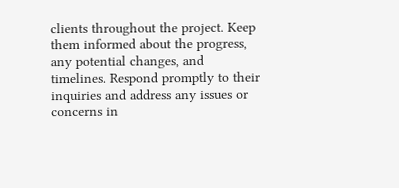clients throughout the project. Keep them informed about the progress, any potential changes, and timelines. Respond promptly to their inquiries and address any issues or concerns in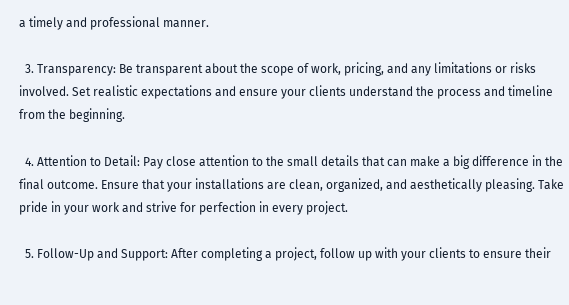a timely and professional manner.

  3. Transparency: Be transparent about the scope of work, pricing, and any limitations or risks involved. Set realistic expectations and ensure your clients understand the process and timeline from the beginning.

  4. Attention to Detail: Pay close attention to the small details that can make a big difference in the final outcome. Ensure that your installations are clean, organized, and aesthetically pleasing. Take pride in your work and strive for perfection in every project.

  5. Follow-Up and Support: After completing a project, follow up with your clients to ensure their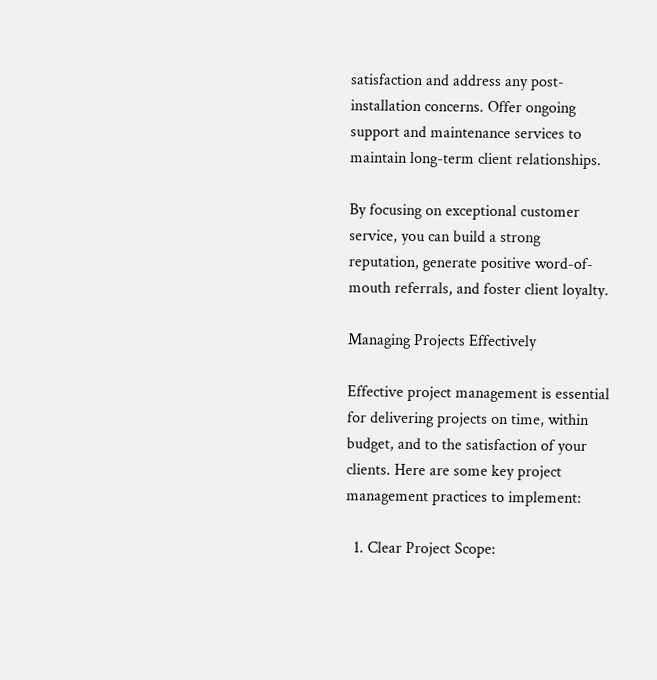satisfaction and address any post-installation concerns. Offer ongoing support and maintenance services to maintain long-term client relationships.

By focusing on exceptional customer service, you can build a strong reputation, generate positive word-of-mouth referrals, and foster client loyalty.

Managing Projects Effectively

Effective project management is essential for delivering projects on time, within budget, and to the satisfaction of your clients. Here are some key project management practices to implement:

  1. Clear Project Scope: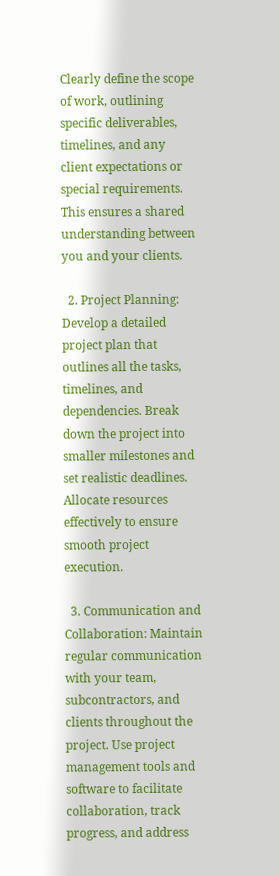Clearly define the scope of work, outlining specific deliverables, timelines, and any client expectations or special requirements. This ensures a shared understanding between you and your clients.

  2. Project Planning: Develop a detailed project plan that outlines all the tasks, timelines, and dependencies. Break down the project into smaller milestones and set realistic deadlines. Allocate resources effectively to ensure smooth project execution.

  3. Communication and Collaboration: Maintain regular communication with your team, subcontractors, and clients throughout the project. Use project management tools and software to facilitate collaboration, track progress, and address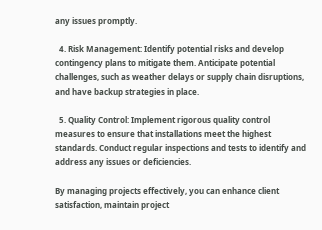any issues promptly.

  4. Risk Management: Identify potential risks and develop contingency plans to mitigate them. Anticipate potential challenges, such as weather delays or supply chain disruptions, and have backup strategies in place.

  5. Quality Control: Implement rigorous quality control measures to ensure that installations meet the highest standards. Conduct regular inspections and tests to identify and address any issues or deficiencies.

By managing projects effectively, you can enhance client satisfaction, maintain project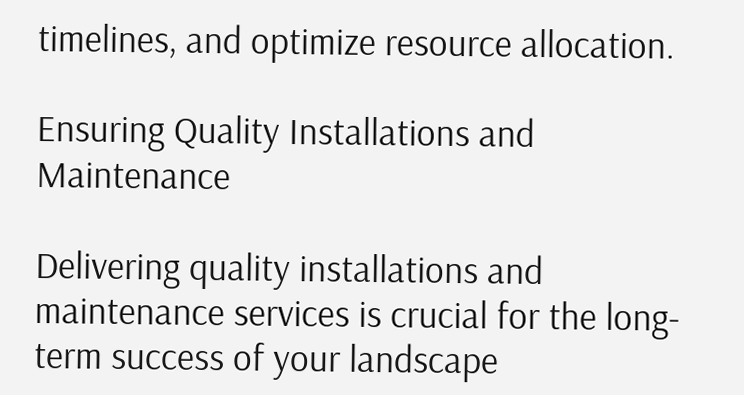timelines, and optimize resource allocation.

Ensuring Quality Installations and Maintenance

Delivering quality installations and maintenance services is crucial for the long-term success of your landscape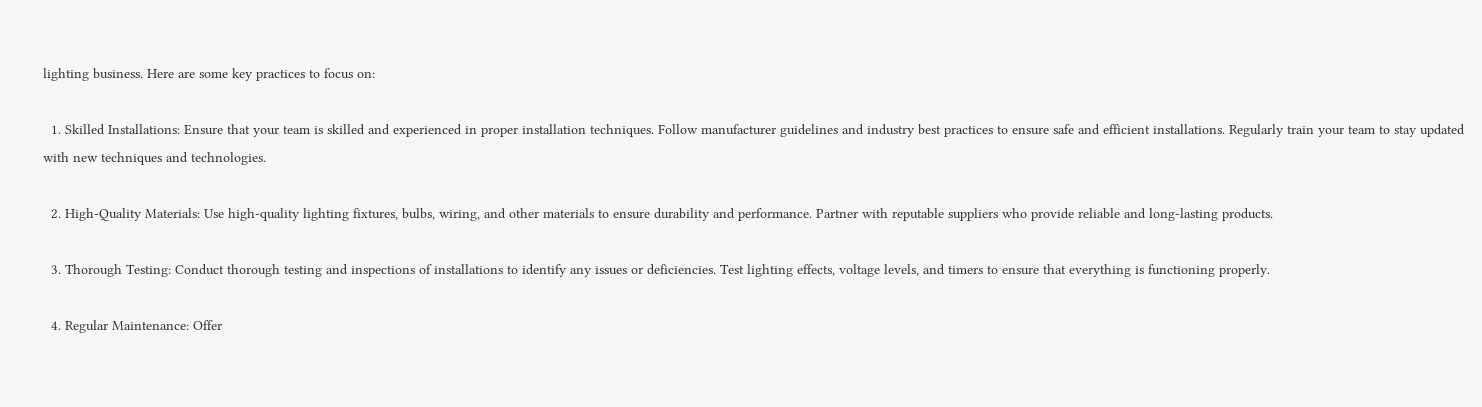lighting business. Here are some key practices to focus on:

  1. Skilled Installations: Ensure that your team is skilled and experienced in proper installation techniques. Follow manufacturer guidelines and industry best practices to ensure safe and efficient installations. Regularly train your team to stay updated with new techniques and technologies.

  2. High-Quality Materials: Use high-quality lighting fixtures, bulbs, wiring, and other materials to ensure durability and performance. Partner with reputable suppliers who provide reliable and long-lasting products.

  3. Thorough Testing: Conduct thorough testing and inspections of installations to identify any issues or deficiencies. Test lighting effects, voltage levels, and timers to ensure that everything is functioning properly.

  4. Regular Maintenance: Offer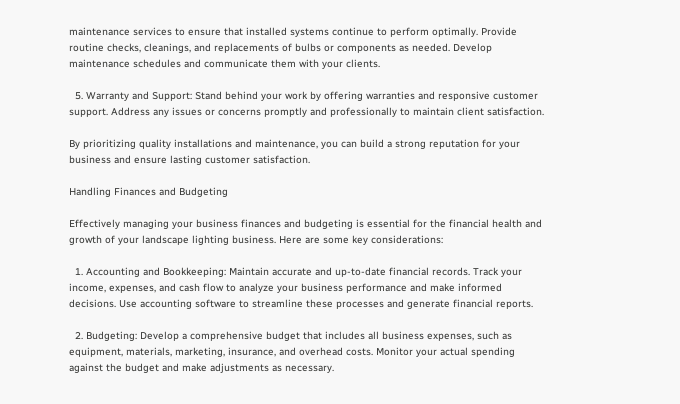maintenance services to ensure that installed systems continue to perform optimally. Provide routine checks, cleanings, and replacements of bulbs or components as needed. Develop maintenance schedules and communicate them with your clients.

  5. Warranty and Support: Stand behind your work by offering warranties and responsive customer support. Address any issues or concerns promptly and professionally to maintain client satisfaction.

By prioritizing quality installations and maintenance, you can build a strong reputation for your business and ensure lasting customer satisfaction.

Handling Finances and Budgeting

Effectively managing your business finances and budgeting is essential for the financial health and growth of your landscape lighting business. Here are some key considerations:

  1. Accounting and Bookkeeping: Maintain accurate and up-to-date financial records. Track your income, expenses, and cash flow to analyze your business performance and make informed decisions. Use accounting software to streamline these processes and generate financial reports.

  2. Budgeting: Develop a comprehensive budget that includes all business expenses, such as equipment, materials, marketing, insurance, and overhead costs. Monitor your actual spending against the budget and make adjustments as necessary.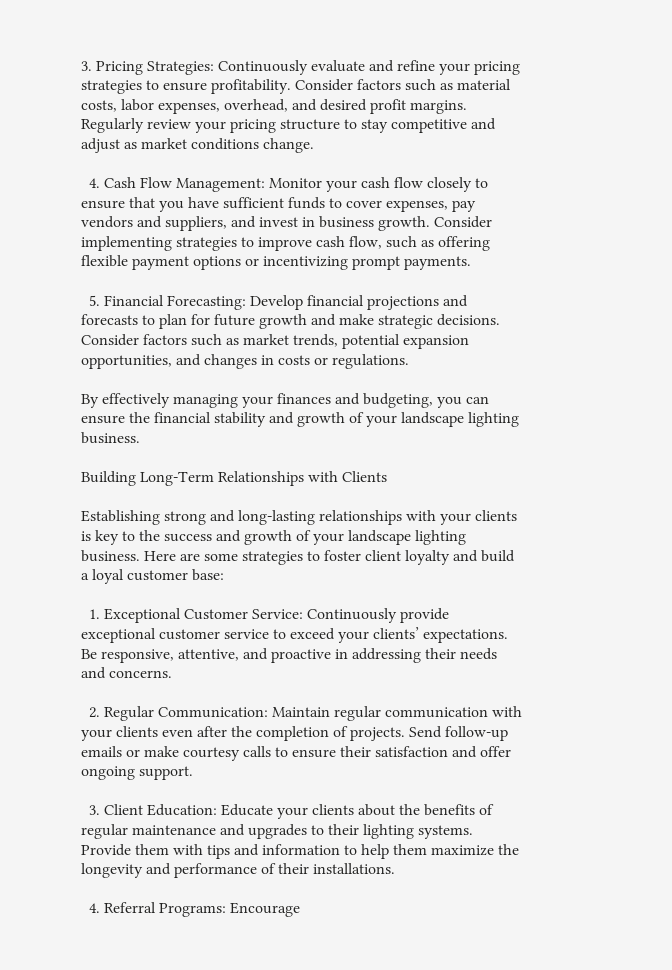3. Pricing Strategies: Continuously evaluate and refine your pricing strategies to ensure profitability. Consider factors such as material costs, labor expenses, overhead, and desired profit margins. Regularly review your pricing structure to stay competitive and adjust as market conditions change.

  4. Cash Flow Management: Monitor your cash flow closely to ensure that you have sufficient funds to cover expenses, pay vendors and suppliers, and invest in business growth. Consider implementing strategies to improve cash flow, such as offering flexible payment options or incentivizing prompt payments.

  5. Financial Forecasting: Develop financial projections and forecasts to plan for future growth and make strategic decisions. Consider factors such as market trends, potential expansion opportunities, and changes in costs or regulations.

By effectively managing your finances and budgeting, you can ensure the financial stability and growth of your landscape lighting business.

Building Long-Term Relationships with Clients

Establishing strong and long-lasting relationships with your clients is key to the success and growth of your landscape lighting business. Here are some strategies to foster client loyalty and build a loyal customer base:

  1. Exceptional Customer Service: Continuously provide exceptional customer service to exceed your clients’ expectations. Be responsive, attentive, and proactive in addressing their needs and concerns.

  2. Regular Communication: Maintain regular communication with your clients even after the completion of projects. Send follow-up emails or make courtesy calls to ensure their satisfaction and offer ongoing support.

  3. Client Education: Educate your clients about the benefits of regular maintenance and upgrades to their lighting systems. Provide them with tips and information to help them maximize the longevity and performance of their installations.

  4. Referral Programs: Encourage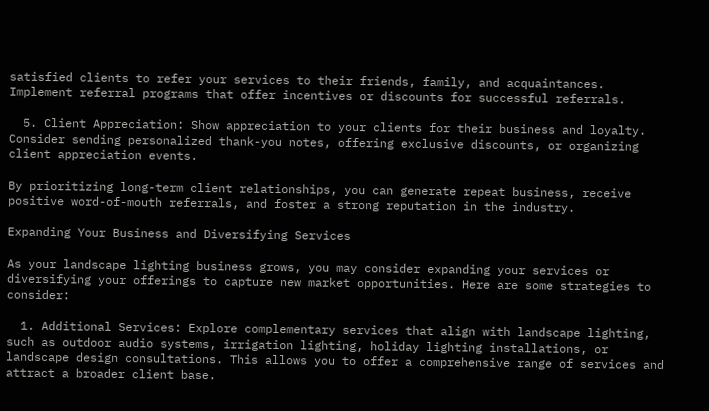satisfied clients to refer your services to their friends, family, and acquaintances. Implement referral programs that offer incentives or discounts for successful referrals.

  5. Client Appreciation: Show appreciation to your clients for their business and loyalty. Consider sending personalized thank-you notes, offering exclusive discounts, or organizing client appreciation events.

By prioritizing long-term client relationships, you can generate repeat business, receive positive word-of-mouth referrals, and foster a strong reputation in the industry.

Expanding Your Business and Diversifying Services

As your landscape lighting business grows, you may consider expanding your services or diversifying your offerings to capture new market opportunities. Here are some strategies to consider:

  1. Additional Services: Explore complementary services that align with landscape lighting, such as outdoor audio systems, irrigation lighting, holiday lighting installations, or landscape design consultations. This allows you to offer a comprehensive range of services and attract a broader client base.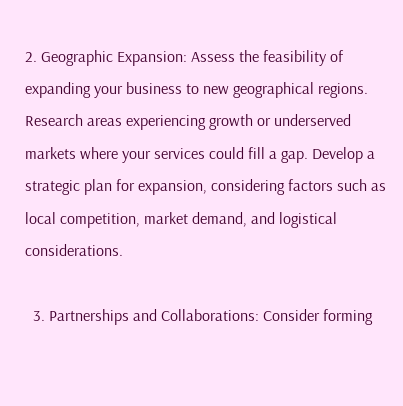2. Geographic Expansion: Assess the feasibility of expanding your business to new geographical regions. Research areas experiencing growth or underserved markets where your services could fill a gap. Develop a strategic plan for expansion, considering factors such as local competition, market demand, and logistical considerations.

  3. Partnerships and Collaborations: Consider forming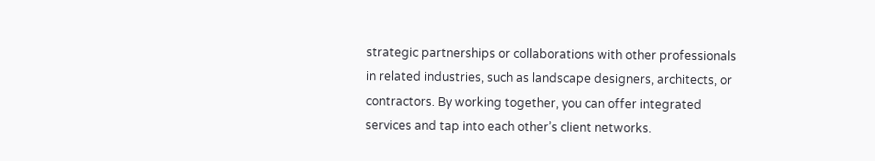strategic partnerships or collaborations with other professionals in related industries, such as landscape designers, architects, or contractors. By working together, you can offer integrated services and tap into each other’s client networks.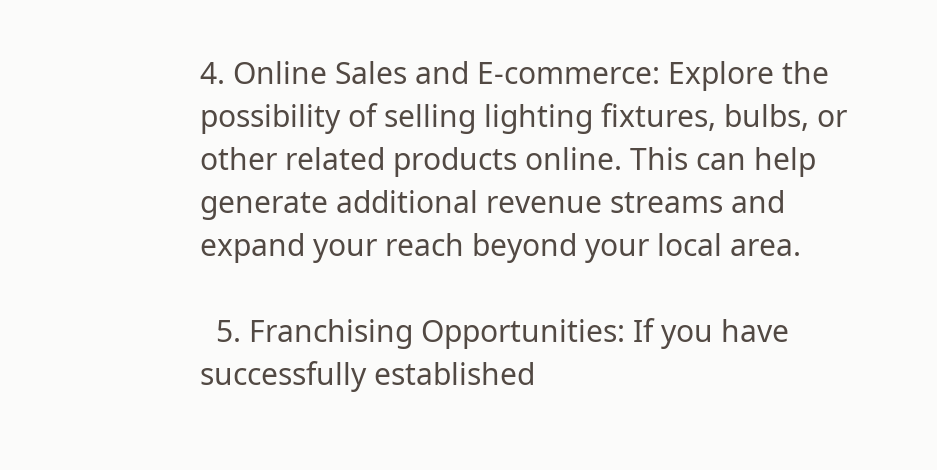4. Online Sales and E-commerce: Explore the possibility of selling lighting fixtures, bulbs, or other related products online. This can help generate additional revenue streams and expand your reach beyond your local area.

  5. Franchising Opportunities: If you have successfully established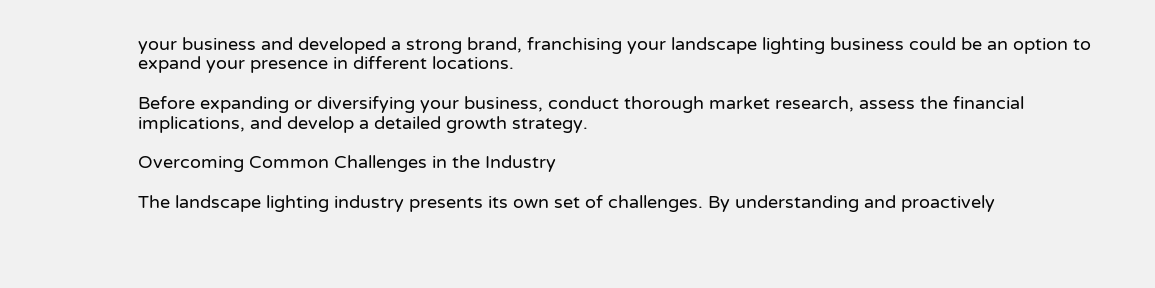your business and developed a strong brand, franchising your landscape lighting business could be an option to expand your presence in different locations.

Before expanding or diversifying your business, conduct thorough market research, assess the financial implications, and develop a detailed growth strategy.

Overcoming Common Challenges in the Industry

The landscape lighting industry presents its own set of challenges. By understanding and proactively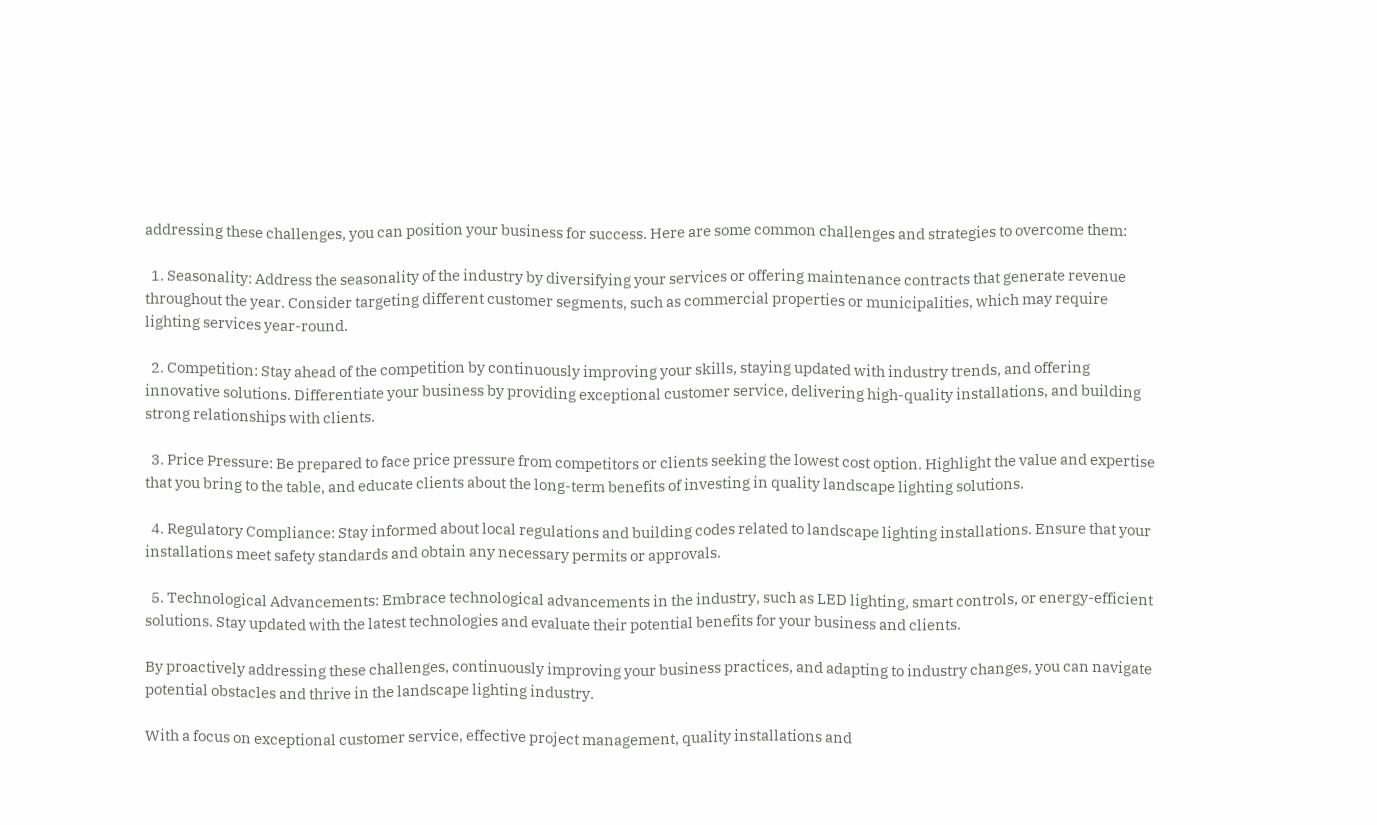addressing these challenges, you can position your business for success. Here are some common challenges and strategies to overcome them:

  1. Seasonality: Address the seasonality of the industry by diversifying your services or offering maintenance contracts that generate revenue throughout the year. Consider targeting different customer segments, such as commercial properties or municipalities, which may require lighting services year-round.

  2. Competition: Stay ahead of the competition by continuously improving your skills, staying updated with industry trends, and offering innovative solutions. Differentiate your business by providing exceptional customer service, delivering high-quality installations, and building strong relationships with clients.

  3. Price Pressure: Be prepared to face price pressure from competitors or clients seeking the lowest cost option. Highlight the value and expertise that you bring to the table, and educate clients about the long-term benefits of investing in quality landscape lighting solutions.

  4. Regulatory Compliance: Stay informed about local regulations and building codes related to landscape lighting installations. Ensure that your installations meet safety standards and obtain any necessary permits or approvals.

  5. Technological Advancements: Embrace technological advancements in the industry, such as LED lighting, smart controls, or energy-efficient solutions. Stay updated with the latest technologies and evaluate their potential benefits for your business and clients.

By proactively addressing these challenges, continuously improving your business practices, and adapting to industry changes, you can navigate potential obstacles and thrive in the landscape lighting industry.

With a focus on exceptional customer service, effective project management, quality installations and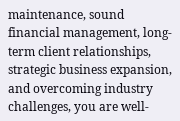maintenance, sound financial management, long-term client relationships, strategic business expansion, and overcoming industry challenges, you are well-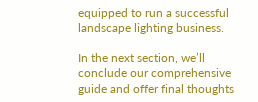equipped to run a successful landscape lighting business.

In the next section, we’ll conclude our comprehensive guide and offer final thoughts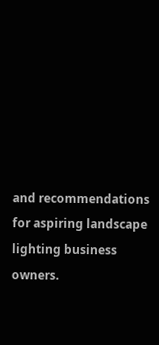and recommendations for aspiring landscape lighting business owners.